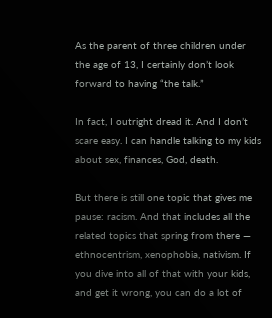As the parent of three children under the age of 13, I certainly don’t look forward to having “the talk.”

In fact, I outright dread it. And I don’t scare easy. I can handle talking to my kids about sex, finances, God, death.

But there is still one topic that gives me pause: racism. And that includes all the related topics that spring from there — ethnocentrism, xenophobia, nativism. If you dive into all of that with your kids, and get it wrong, you can do a lot of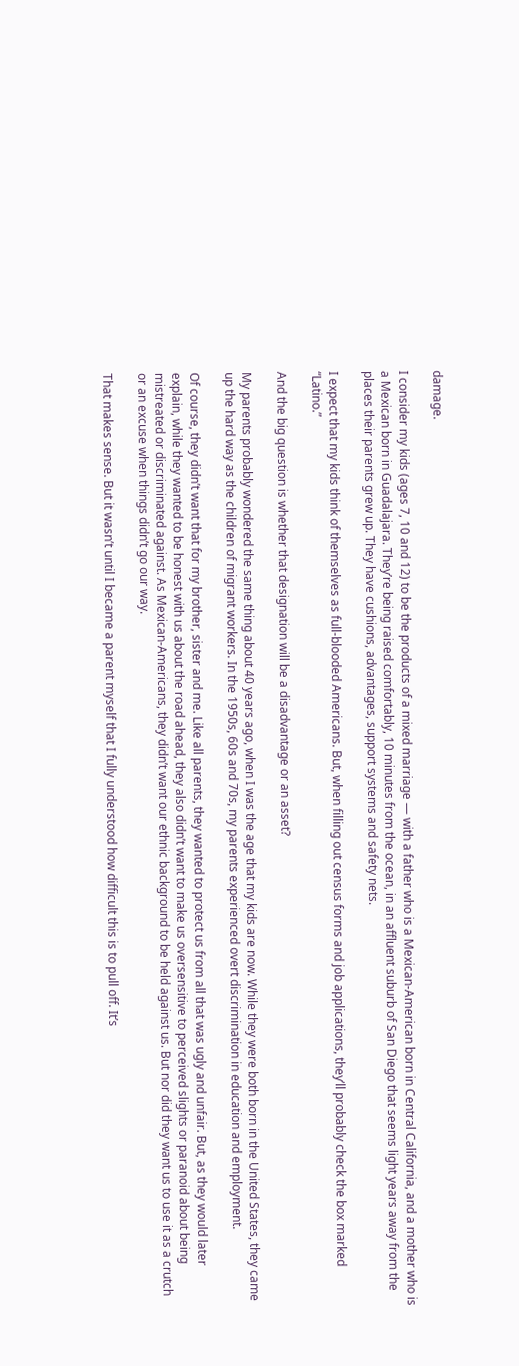damage.

I consider my kids (ages 7, 10 and 12) to be the products of a mixed marriage — with a father who is a Mexican-American born in Central California, and a mother who is a Mexican born in Guadalajara. They’re being raised comfortably, 10 minutes from the ocean, in an affluent suburb of San Diego that seems light years away from the places their parents grew up. They have cushions, advantages, support systems and safety nets.

I expect that my kids think of themselves as full-blooded Americans. But, when filling out census forms and job applications, they’ll probably check the box marked “Latino.”

And the big question is whether that designation will be a disadvantage or an asset?

My parents probably wondered the same thing about 40 years ago, when I was the age that my kids are now. While they were both born in the United States, they came up the hard way as the children of migrant workers. In the 1950s, 60s and 70s, my parents experienced overt discrimination in education and employment.

Of course, they didn’t want that for my brother, sister and me. Like all parents, they wanted to protect us from all that was ugly and unfair. But, as they would later explain, while they wanted to be honest with us about the road ahead, they also didn’t want to make us oversensitive to perceived slights or paranoid about being mistreated or discriminated against. As Mexican-Americans, they didn’t want our ethnic background to be held against us. But nor did they want us to use it as a crutch or an excuse when things didn’t go our way.

That makes sense. But it wasn’t until I became a parent myself that I fully understood how difficult this is to pull off. It’s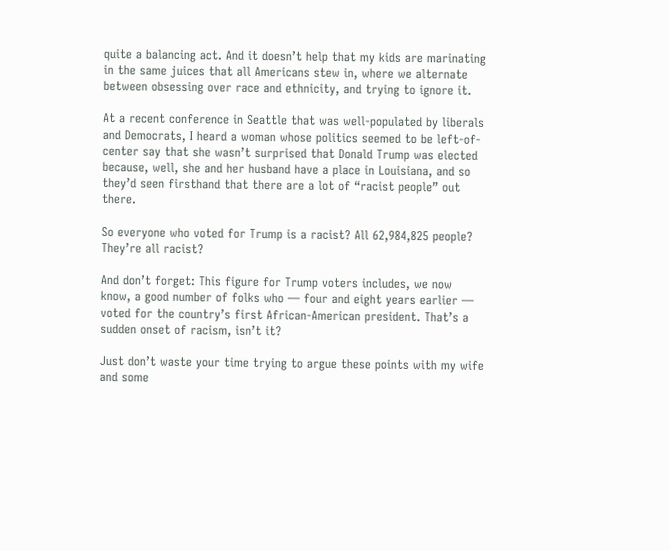quite a balancing act. And it doesn’t help that my kids are marinating in the same juices that all Americans stew in, where we alternate between obsessing over race and ethnicity, and trying to ignore it.

At a recent conference in Seattle that was well-populated by liberals and Democrats, I heard a woman whose politics seemed to be left-of-center say that she wasn’t surprised that Donald Trump was elected because, well, she and her husband have a place in Louisiana, and so they’d seen firsthand that there are a lot of “racist people” out there.

So everyone who voted for Trump is a racist? All 62,984,825 people? They’re all racist?

And don’t forget: This figure for Trump voters includes, we now know, a good number of folks who — four and eight years earlier — voted for the country’s first African-American president. That’s a sudden onset of racism, isn’t it?

Just don’t waste your time trying to argue these points with my wife and some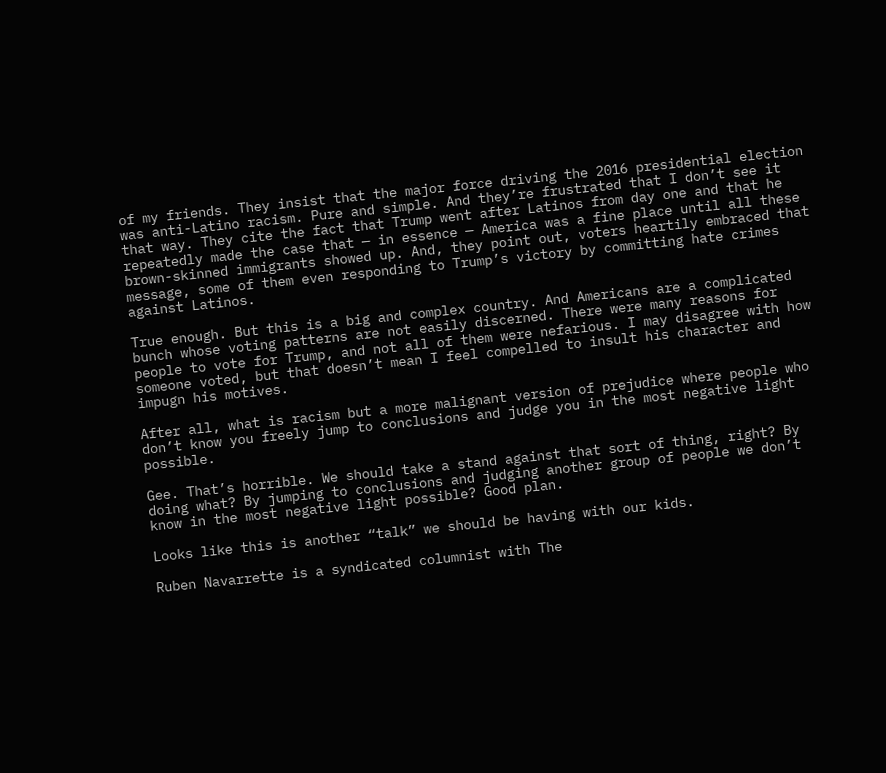of my friends. They insist that the major force driving the 2016 presidential election was anti-Latino racism. Pure and simple. And they’re frustrated that I don’t see it that way. They cite the fact that Trump went after Latinos from day one and that he repeatedly made the case that — in essence — America was a fine place until all these brown-skinned immigrants showed up. And, they point out, voters heartily embraced that message, some of them even responding to Trump’s victory by committing hate crimes against Latinos.

True enough. But this is a big and complex country. And Americans are a complicated bunch whose voting patterns are not easily discerned. There were many reasons for people to vote for Trump, and not all of them were nefarious. I may disagree with how someone voted, but that doesn’t mean I feel compelled to insult his character and impugn his motives.

After all, what is racism but a more malignant version of prejudice where people who don’t know you freely jump to conclusions and judge you in the most negative light possible.

Gee. That’s horrible. We should take a stand against that sort of thing, right? By doing what? By jumping to conclusions and judging another group of people we don’t know in the most negative light possible? Good plan.

Looks like this is another “talk” we should be having with our kids.

Ruben Navarrette is a syndicated columnist with The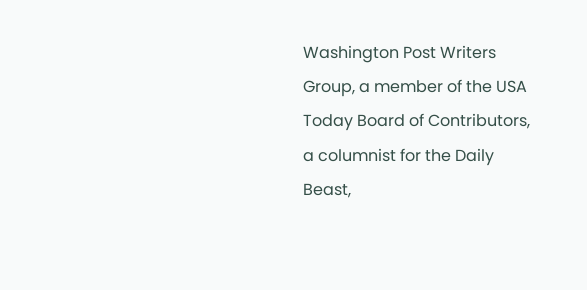Washington Post Writers Group, a member of the USA Today Board of Contributors, a columnist for the Daily Beast,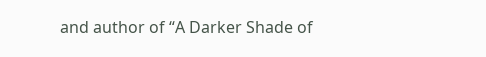and author of “A Darker Shade of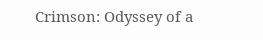Crimson: Odyssey of a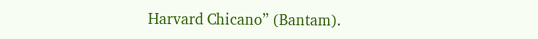Harvard Chicano” (Bantam).